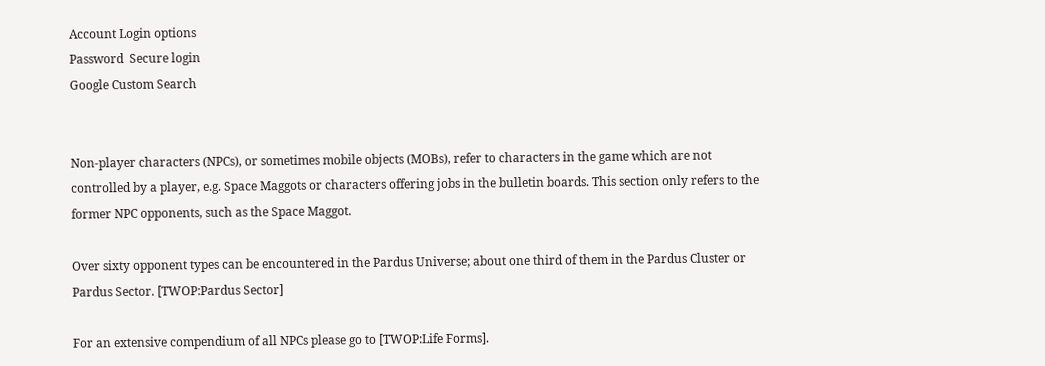Account Login options
Password  Secure login
Google Custom Search


Non-player characters (NPCs), or sometimes mobile objects (MOBs), refer to characters in the game which are not controlled by a player, e.g. Space Maggots or characters offering jobs in the bulletin boards. This section only refers to the former NPC opponents, such as the Space Maggot.

Over sixty opponent types can be encountered in the Pardus Universe; about one third of them in the Pardus Cluster or Pardus Sector. [TWOP:Pardus Sector]

For an extensive compendium of all NPCs please go to [TWOP:Life Forms].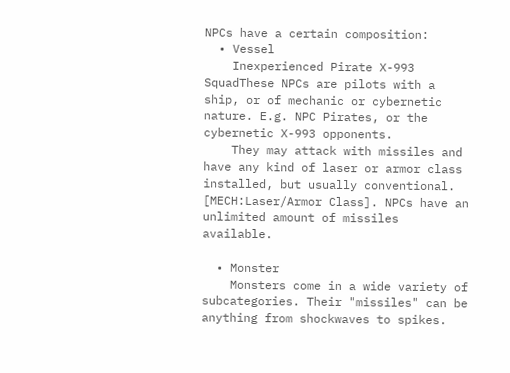NPCs have a certain composition:
  • Vessel
    Inexperienced Pirate X-993 SquadThese NPCs are pilots with a ship, or of mechanic or cybernetic nature. E.g. NPC Pirates, or the cybernetic X-993 opponents.
    They may attack with missiles and have any kind of laser or armor class installed, but usually conventional. [MECH:Laser/Armor Class]. NPCs have an unlimited amount of missiles available.

  • Monster
    Monsters come in a wide variety of subcategories. Their "missiles" can be anything from shockwaves to spikes.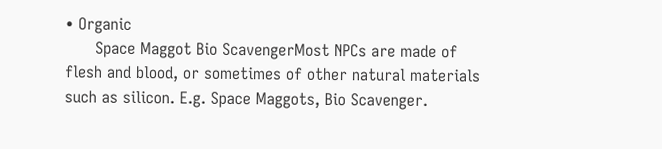• Organic
      Space Maggot Bio ScavengerMost NPCs are made of flesh and blood, or sometimes of other natural materials such as silicon. E.g. Space Maggots, Bio Scavenger.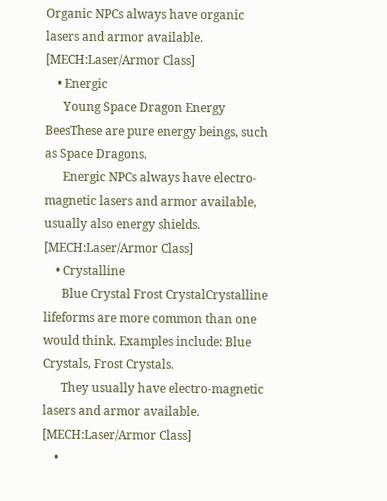Organic NPCs always have organic lasers and armor available. [MECH:Laser/Armor Class]
    • Energic
      Young Space Dragon Energy BeesThese are pure energy beings, such as Space Dragons.
      Energic NPCs always have electro-magnetic lasers and armor available, usually also energy shields. [MECH:Laser/Armor Class]
    • Crystalline
      Blue Crystal Frost CrystalCrystalline lifeforms are more common than one would think. Examples include: Blue Crystals, Frost Crystals.
      They usually have electro-magnetic lasers and armor available. [MECH:Laser/Armor Class]
    •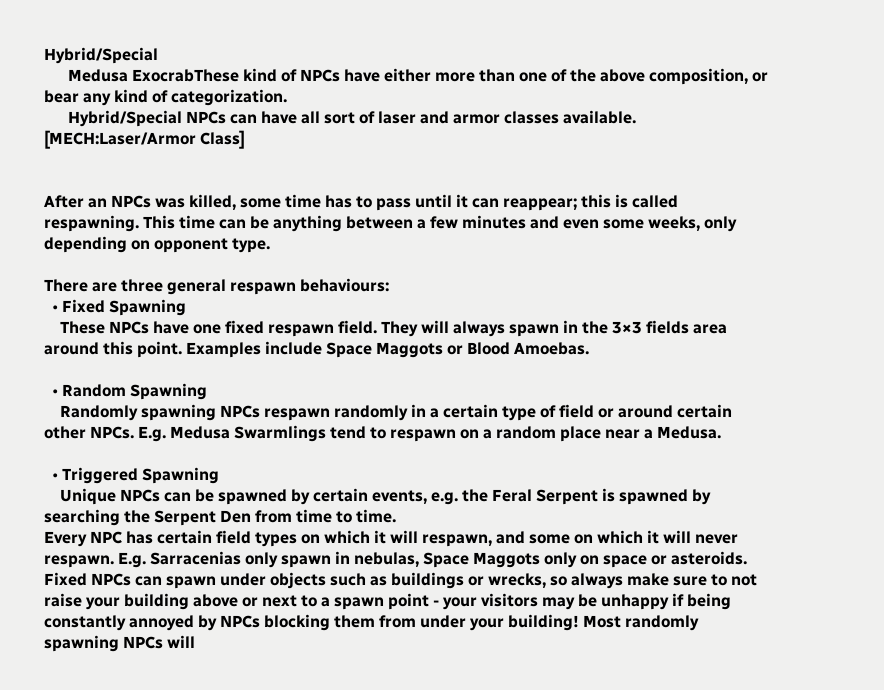Hybrid/Special
      Medusa ExocrabThese kind of NPCs have either more than one of the above composition, or bear any kind of categorization.
      Hybrid/Special NPCs can have all sort of laser and armor classes available. [MECH:Laser/Armor Class]


After an NPCs was killed, some time has to pass until it can reappear; this is called respawning. This time can be anything between a few minutes and even some weeks, only depending on opponent type.

There are three general respawn behaviours:
  • Fixed Spawning
    These NPCs have one fixed respawn field. They will always spawn in the 3×3 fields area around this point. Examples include Space Maggots or Blood Amoebas.

  • Random Spawning
    Randomly spawning NPCs respawn randomly in a certain type of field or around certain other NPCs. E.g. Medusa Swarmlings tend to respawn on a random place near a Medusa.

  • Triggered Spawning
    Unique NPCs can be spawned by certain events, e.g. the Feral Serpent is spawned by searching the Serpent Den from time to time.
Every NPC has certain field types on which it will respawn, and some on which it will never respawn. E.g. Sarracenias only spawn in nebulas, Space Maggots only on space or asteroids. Fixed NPCs can spawn under objects such as buildings or wrecks, so always make sure to not raise your building above or next to a spawn point - your visitors may be unhappy if being constantly annoyed by NPCs blocking them from under your building! Most randomly spawning NPCs will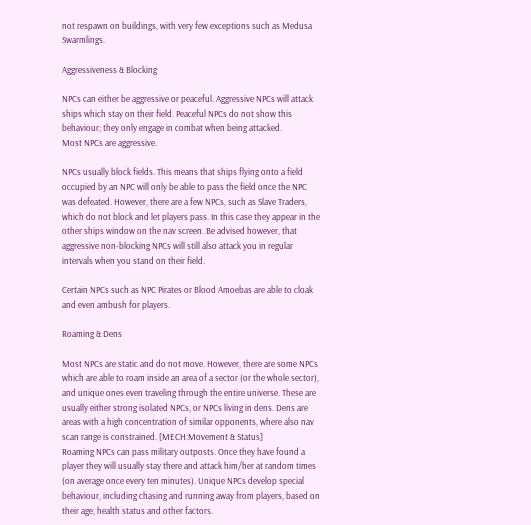not respawn on buildings, with very few exceptions such as Medusa Swarmlings.

Aggressiveness & Blocking

NPCs can either be aggressive or peaceful. Aggressive NPCs will attack ships which stay on their field. Peaceful NPCs do not show this behaviour; they only engage in combat when being attacked.
Most NPCs are aggressive.

NPCs usually block fields. This means that ships flying onto a field occupied by an NPC will only be able to pass the field once the NPC was defeated. However, there are a few NPCs, such as Slave Traders, which do not block and let players pass. In this case they appear in the other ships window on the nav screen. Be advised however, that aggressive non-blocking NPCs will still also attack you in regular intervals when you stand on their field.

Certain NPCs such as NPC Pirates or Blood Amoebas are able to cloak and even ambush for players.

Roaming & Dens

Most NPCs are static and do not move. However, there are some NPCs which are able to roam inside an area of a sector (or the whole sector), and unique ones even traveling through the entire universe. These are usually either strong isolated NPCs, or NPCs living in dens. Dens are areas with a high concentration of similar opponents, where also nav scan range is constrained. [MECH:Movement & Status]
Roaming NPCs can pass military outposts. Once they have found a player they will usually stay there and attack him/her at random times (on average once every ten minutes). Unique NPCs develop special behaviour, including chasing and running away from players, based on their age, health status and other factors.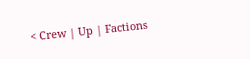< Crew | Up | Factions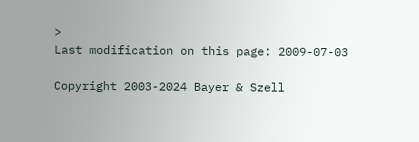>
Last modification on this page: 2009-07-03

Copyright 2003-2024 Bayer & Szell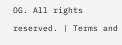OG. All rights reserved. | Terms and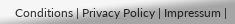Conditions | Privacy Policy | Impressum |